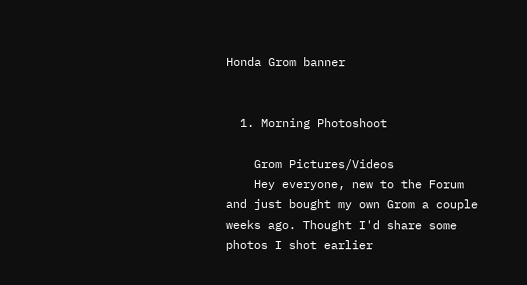Honda Grom banner


  1. Morning Photoshoot

    Grom Pictures/Videos
    Hey everyone, new to the Forum and just bought my own Grom a couple weeks ago. Thought I'd share some photos I shot earlier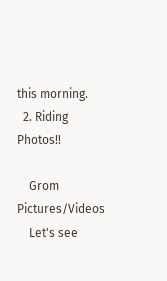this morning.
  2. Riding Photos!!

    Grom Pictures/Videos
    Let's see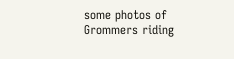some photos of Grommers riding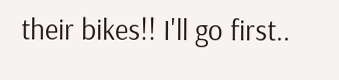their bikes!! I'll go first..